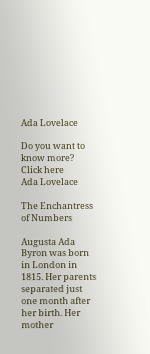Ada Lovelace

Do you want to
know more?
Click here
Ada Lovelace

The Enchantress of Numbers

Augusta Ada Byron was born in London in 1815. Her parents separated just one month after her birth. Her mother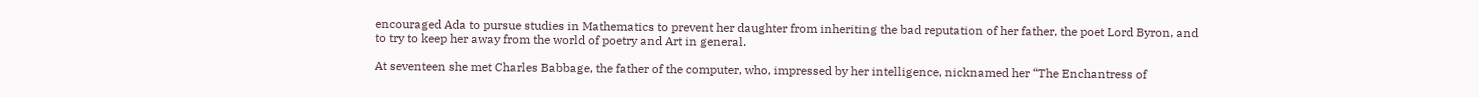encouraged Ada to pursue studies in Mathematics to prevent her daughter from inheriting the bad reputation of her father, the poet Lord Byron, and to try to keep her away from the world of poetry and Art in general.

At seventeen she met Charles Babbage, the father of the computer, who, impressed by her intelligence, nicknamed her “The Enchantress of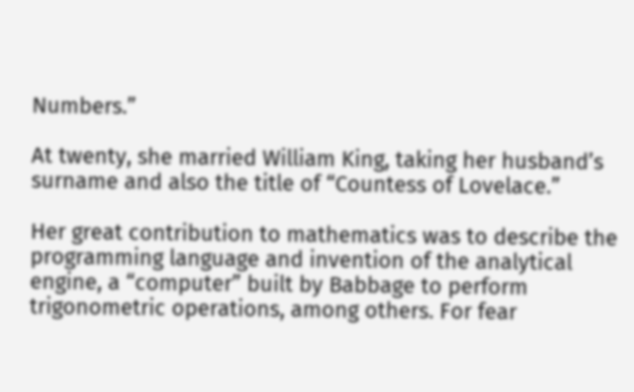Numbers.”

At twenty, she married William King, taking her husband’s surname and also the title of “Countess of Lovelace.”

Her great contribution to mathematics was to describe the programming language and invention of the analytical engine, a “computer” built by Babbage to perform trigonometric operations, among others. For fear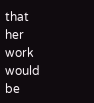that her work would be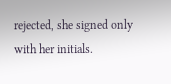rejected, she signed only with her initials.